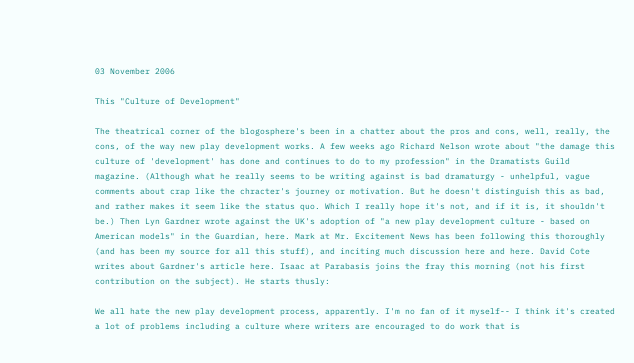03 November 2006

This "Culture of Development"

The theatrical corner of the blogosphere's been in a chatter about the pros and cons, well, really, the cons, of the way new play development works. A few weeks ago Richard Nelson wrote about "the damage this culture of 'development' has done and continues to do to my profession" in the Dramatists Guild magazine. (Although what he really seems to be writing against is bad dramaturgy - unhelpful, vague comments about crap like the chracter's journey or motivation. But he doesn't distinguish this as bad, and rather makes it seem like the status quo. Which I really hope it's not, and if it is, it shouldn't be.) Then Lyn Gardner wrote against the UK's adoption of "a new play development culture - based on American models" in the Guardian, here. Mark at Mr. Excitement News has been following this thoroughly (and has been my source for all this stuff), and inciting much discussion here and here. David Cote writes about Gardner's article here. Isaac at Parabasis joins the fray this morning (not his first contribution on the subject). He starts thusly:

We all hate the new play development process, apparently. I'm no fan of it myself-- I think it's created a lot of problems including a culture where writers are encouraged to do work that is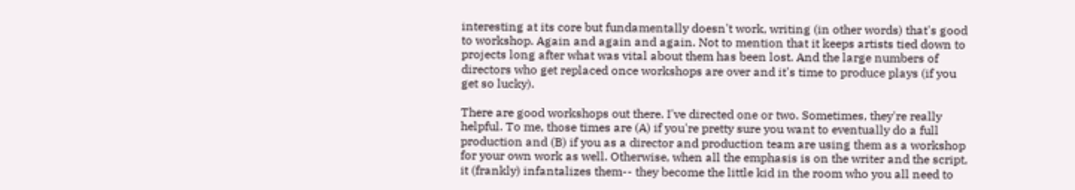interesting at its core but fundamentally doesn't work, writing (in other words) that's good to workshop. Again and again and again. Not to mention that it keeps artists tied down to projects long after what was vital about them has been lost. And the large numbers of directors who get replaced once workshops are over and it's time to produce plays (if you get so lucky).

There are good workshops out there. I've directed one or two. Sometimes, they're really helpful. To me, those times are (A) if you're pretty sure you want to eventually do a full production and (B) if you as a director and production team are using them as a workshop for your own work as well. Otherwise, when all the emphasis is on the writer and the script, it (frankly) infantalizes them-- they become the little kid in the room who you all need to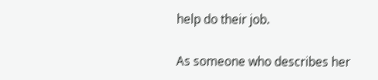help do their job.

As someone who describes her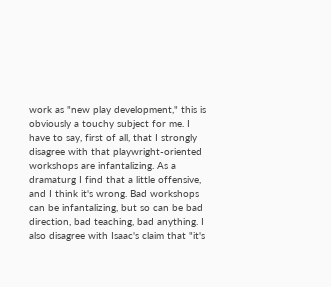work as "new play development," this is obviously a touchy subject for me. I have to say, first of all, that I strongly disagree with that playwright-oriented workshops are infantalizing. As a dramaturg I find that a little offensive, and I think it's wrong. Bad workshops can be infantalizing, but so can be bad direction, bad teaching, bad anything. I also disagree with Isaac's claim that "it's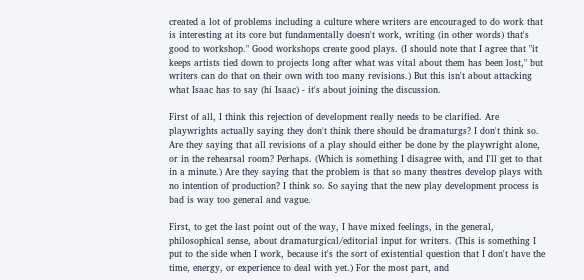created a lot of problems including a culture where writers are encouraged to do work that is interesting at its core but fundamentally doesn't work, writing (in other words) that's good to workshop." Good workshops create good plays. (I should note that I agree that "it keeps artists tied down to projects long after what was vital about them has been lost," but writers can do that on their own with too many revisions.) But this isn't about attacking what Isaac has to say (hi Isaac) - it's about joining the discussion.

First of all, I think this rejection of development really needs to be clarified. Are playwrights actually saying they don't think there should be dramaturgs? I don't think so. Are they saying that all revisions of a play should either be done by the playwright alone, or in the rehearsal room? Perhaps. (Which is something I disagree with, and I'll get to that in a minute.) Are they saying that the problem is that so many theatres develop plays with no intention of production? I think so. So saying that the new play development process is bad is way too general and vague.

First, to get the last point out of the way, I have mixed feelings, in the general, philosophical sense, about dramaturgical/editorial input for writers. (This is something I put to the side when I work, because it's the sort of existential question that I don't have the time, energy, or experience to deal with yet.) For the most part, and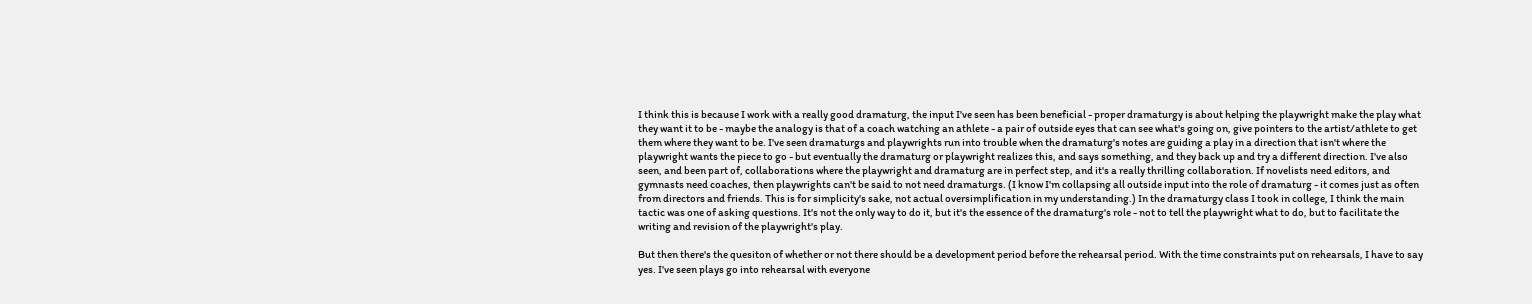I think this is because I work with a really good dramaturg, the input I've seen has been beneficial - proper dramaturgy is about helping the playwright make the play what they want it to be - maybe the analogy is that of a coach watching an athlete - a pair of outside eyes that can see what's going on, give pointers to the artist/athlete to get them where they want to be. I've seen dramaturgs and playwrights run into trouble when the dramaturg's notes are guiding a play in a direction that isn't where the playwright wants the piece to go - but eventually the dramaturg or playwright realizes this, and says something, and they back up and try a different direction. I've also seen, and been part of, collaborations where the playwright and dramaturg are in perfect step, and it's a really thrilling collaboration. If novelists need editors, and gymnasts need coaches, then playwrights can't be said to not need dramaturgs. (I know I'm collapsing all outside input into the role of dramaturg - it comes just as often from directors and friends. This is for simplicity's sake, not actual oversimplification in my understanding.) In the dramaturgy class I took in college, I think the main tactic was one of asking questions. It's not the only way to do it, but it's the essence of the dramaturg's role - not to tell the playwright what to do, but to facilitate the writing and revision of the playwright's play.

But then there's the quesiton of whether or not there should be a development period before the rehearsal period. With the time constraints put on rehearsals, I have to say yes. I've seen plays go into rehearsal with everyone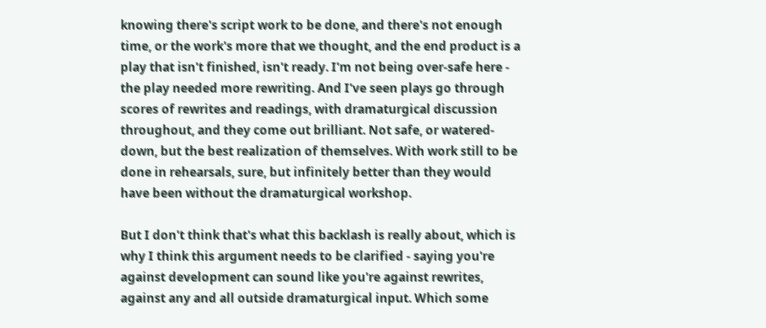knowing there's script work to be done, and there's not enough time, or the work's more that we thought, and the end product is a play that isn't finished, isn't ready. I'm not being over-safe here - the play needed more rewriting. And I've seen plays go through scores of rewrites and readings, with dramaturgical discussion throughout, and they come out brilliant. Not safe, or watered-down, but the best realization of themselves. With work still to be done in rehearsals, sure, but infinitely better than they would have been without the dramaturgical workshop.

But I don't think that's what this backlash is really about, which is why I think this argument needs to be clarified - saying you're against development can sound like you're against rewrites, against any and all outside dramaturgical input. Which some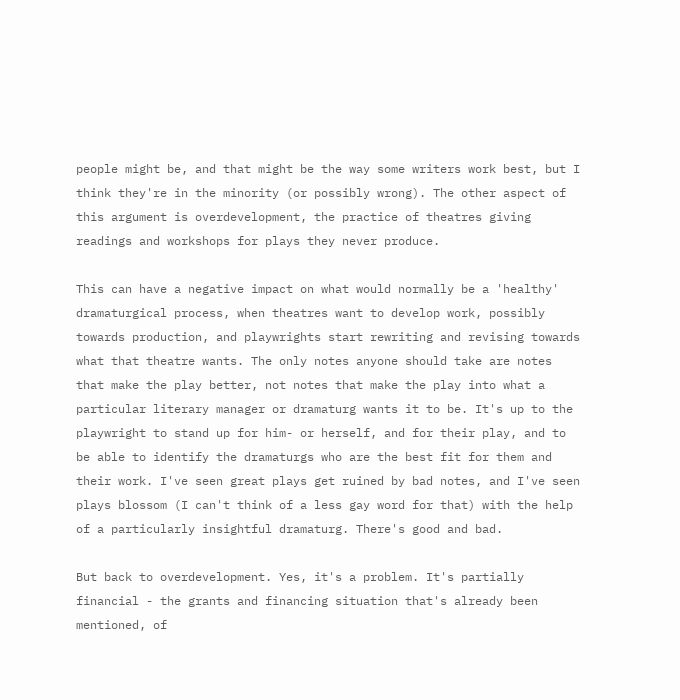people might be, and that might be the way some writers work best, but I think they're in the minority (or possibly wrong). The other aspect of this argument is overdevelopment, the practice of theatres giving readings and workshops for plays they never produce.

This can have a negative impact on what would normally be a 'healthy' dramaturgical process, when theatres want to develop work, possibly towards production, and playwrights start rewriting and revising towards what that theatre wants. The only notes anyone should take are notes that make the play better, not notes that make the play into what a particular literary manager or dramaturg wants it to be. It's up to the playwright to stand up for him- or herself, and for their play, and to be able to identify the dramaturgs who are the best fit for them and their work. I've seen great plays get ruined by bad notes, and I've seen plays blossom (I can't think of a less gay word for that) with the help of a particularly insightful dramaturg. There's good and bad.

But back to overdevelopment. Yes, it's a problem. It's partially financial - the grants and financing situation that's already been mentioned, of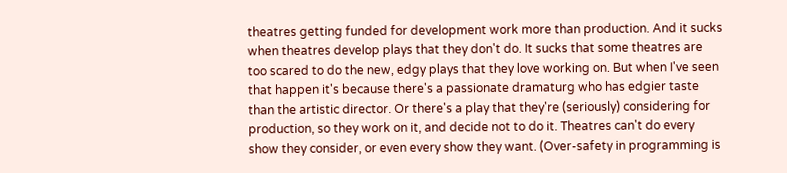theatres getting funded for development work more than production. And it sucks when theatres develop plays that they don't do. It sucks that some theatres are too scared to do the new, edgy plays that they love working on. But when I've seen that happen it's because there's a passionate dramaturg who has edgier taste than the artistic director. Or there's a play that they're (seriously) considering for production, so they work on it, and decide not to do it. Theatres can't do every show they consider, or even every show they want. (Over-safety in programming is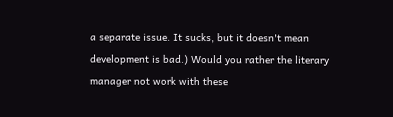a separate issue. It sucks, but it doesn't mean development is bad.) Would you rather the literary manager not work with these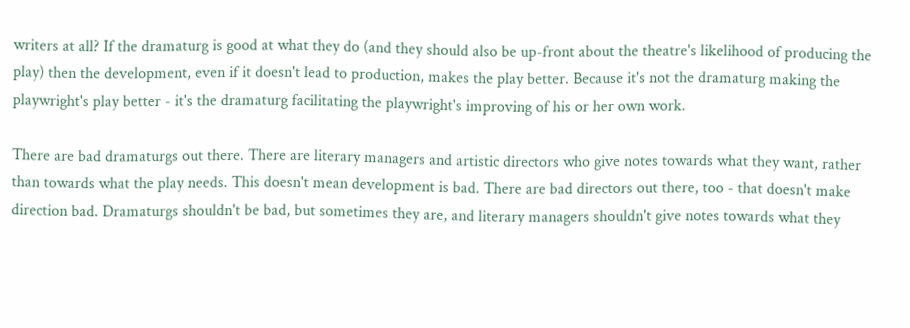writers at all? If the dramaturg is good at what they do (and they should also be up-front about the theatre's likelihood of producing the play) then the development, even if it doesn't lead to production, makes the play better. Because it's not the dramaturg making the playwright's play better - it's the dramaturg facilitating the playwright's improving of his or her own work.

There are bad dramaturgs out there. There are literary managers and artistic directors who give notes towards what they want, rather than towards what the play needs. This doesn't mean development is bad. There are bad directors out there, too - that doesn't make direction bad. Dramaturgs shouldn't be bad, but sometimes they are, and literary managers shouldn't give notes towards what they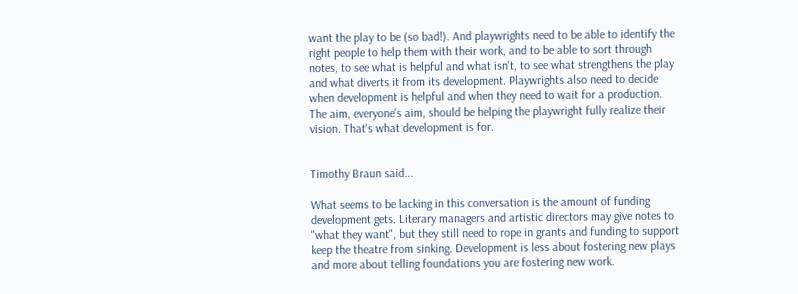want the play to be (so bad!). And playwrights need to be able to identify the right people to help them with their work, and to be able to sort through notes, to see what is helpful and what isn't, to see what strengthens the play and what diverts it from its development. Playwrights also need to decide when development is helpful and when they need to wait for a production. The aim, everyone's aim, should be helping the playwright fully realize their vision. That's what development is for.


Timothy Braun said...

What seems to be lacking in this conversation is the amount of funding development gets. Literary managers and artistic directors may give notes to "what they want", but they still need to rope in grants and funding to support keep the theatre from sinking. Development is less about fostering new plays and more about telling foundations you are fostering new work.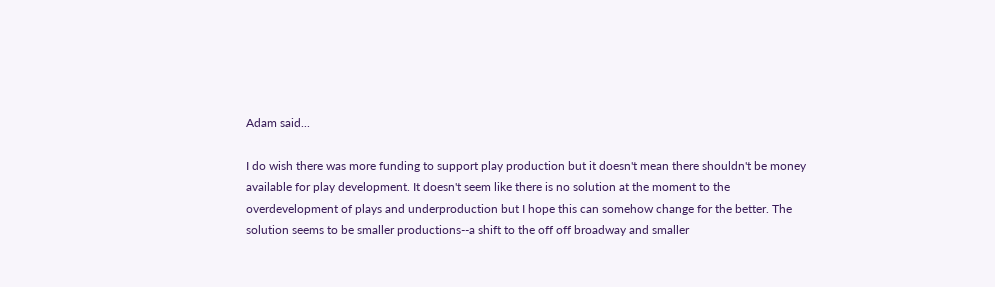Adam said...

I do wish there was more funding to support play production but it doesn't mean there shouldn't be money available for play development. It doesn't seem like there is no solution at the moment to the overdevelopment of plays and underproduction but I hope this can somehow change for the better. The solution seems to be smaller productions--a shift to the off off broadway and smaller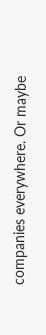companies everywhere. Or maybe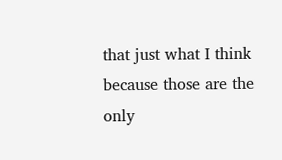that just what I think because those are the only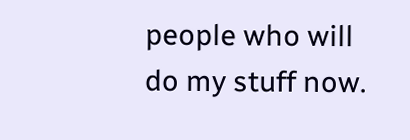people who will do my stuff now.